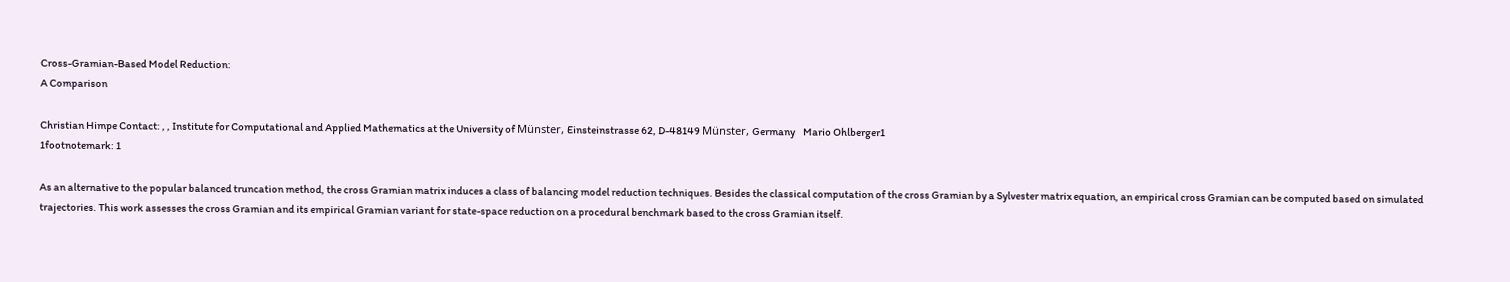Cross-Gramian-Based Model Reduction:
A Comparison

Christian Himpe Contact: , , Institute for Computational and Applied Mathematics at the University of Münster, Einsteinstrasse 62, D-48149 Münster, Germany    Mario Ohlberger1
1footnotemark: 1

As an alternative to the popular balanced truncation method, the cross Gramian matrix induces a class of balancing model reduction techniques. Besides the classical computation of the cross Gramian by a Sylvester matrix equation, an empirical cross Gramian can be computed based on simulated trajectories. This work assesses the cross Gramian and its empirical Gramian variant for state-space reduction on a procedural benchmark based to the cross Gramian itself.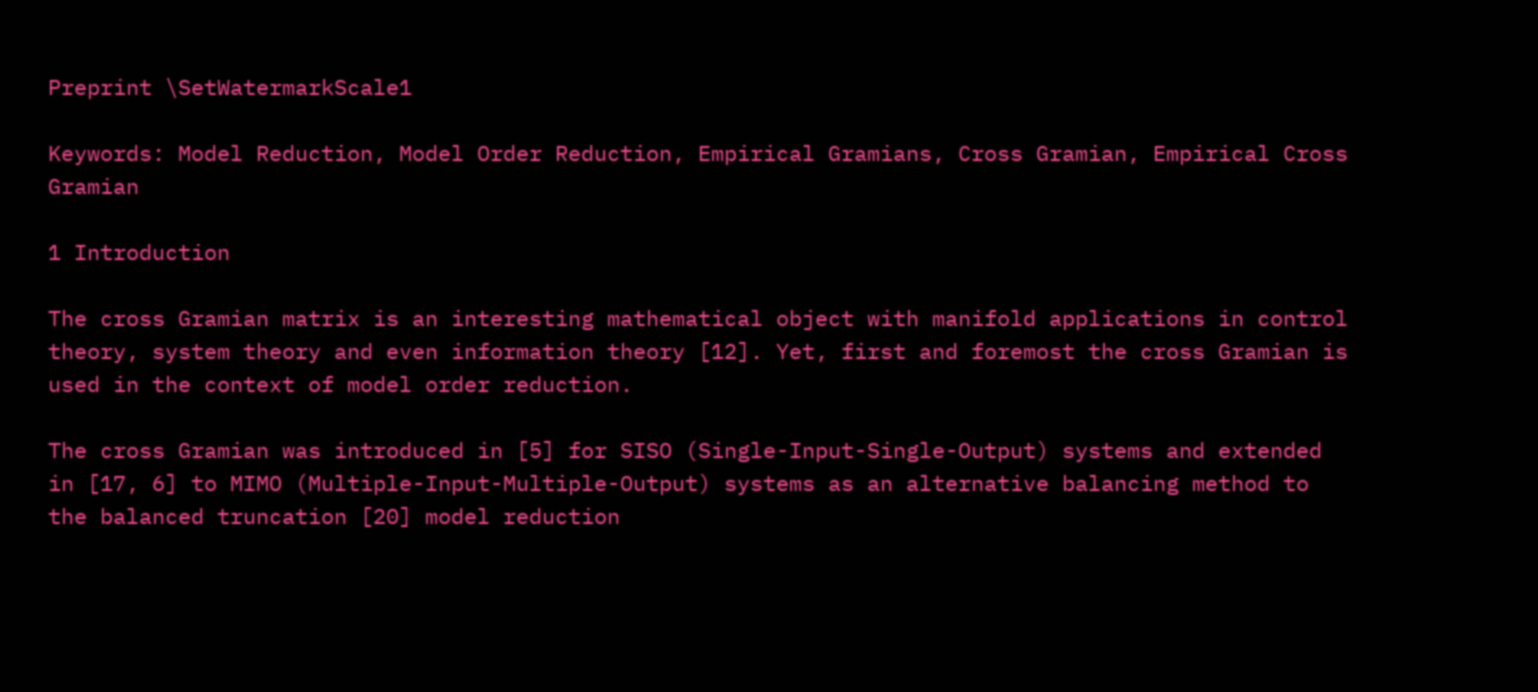Preprint \SetWatermarkScale1

Keywords: Model Reduction, Model Order Reduction, Empirical Gramians, Cross Gramian, Empirical Cross Gramian

1 Introduction

The cross Gramian matrix is an interesting mathematical object with manifold applications in control theory, system theory and even information theory [12]. Yet, first and foremost the cross Gramian is used in the context of model order reduction.

The cross Gramian was introduced in [5] for SISO (Single-Input-Single-Output) systems and extended in [17, 6] to MIMO (Multiple-Input-Multiple-Output) systems as an alternative balancing method to the balanced truncation [20] model reduction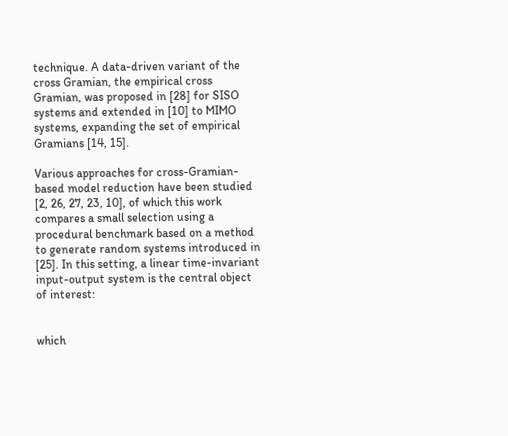technique. A data-driven variant of the cross Gramian, the empirical cross Gramian, was proposed in [28] for SISO systems and extended in [10] to MIMO systems, expanding the set of empirical Gramians [14, 15].

Various approaches for cross-Gramian-based model reduction have been studied [2, 26, 27, 23, 10], of which this work compares a small selection using a procedural benchmark based on a method to generate random systems introduced in [25]. In this setting, a linear time-invariant input-output system is the central object of interest:


which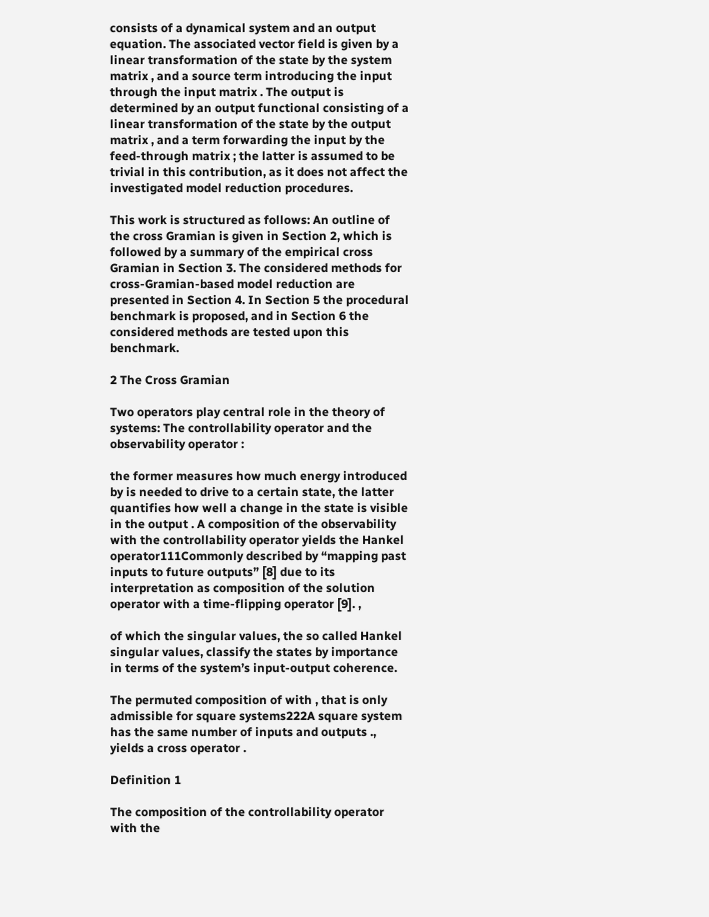consists of a dynamical system and an output equation. The associated vector field is given by a linear transformation of the state by the system matrix , and a source term introducing the input through the input matrix . The output is determined by an output functional consisting of a linear transformation of the state by the output matrix , and a term forwarding the input by the feed-through matrix ; the latter is assumed to be trivial in this contribution, as it does not affect the investigated model reduction procedures.

This work is structured as follows: An outline of the cross Gramian is given in Section 2, which is followed by a summary of the empirical cross Gramian in Section 3. The considered methods for cross-Gramian-based model reduction are presented in Section 4. In Section 5 the procedural benchmark is proposed, and in Section 6 the considered methods are tested upon this benchmark.

2 The Cross Gramian

Two operators play central role in the theory of systems: The controllability operator and the observability operator :

the former measures how much energy introduced by is needed to drive to a certain state, the latter quantifies how well a change in the state is visible in the output . A composition of the observability with the controllability operator yields the Hankel operator111Commonly described by “mapping past inputs to future outputs” [8] due to its interpretation as composition of the solution operator with a time-flipping operator [9]. ,

of which the singular values, the so called Hankel singular values, classify the states by importance in terms of the system’s input-output coherence.

The permuted composition of with , that is only admissible for square systems222A square system has the same number of inputs and outputs ., yields a cross operator .

Definition 1

The composition of the controllability operator with the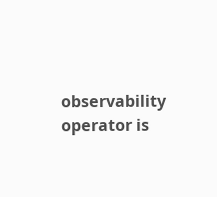observability operator is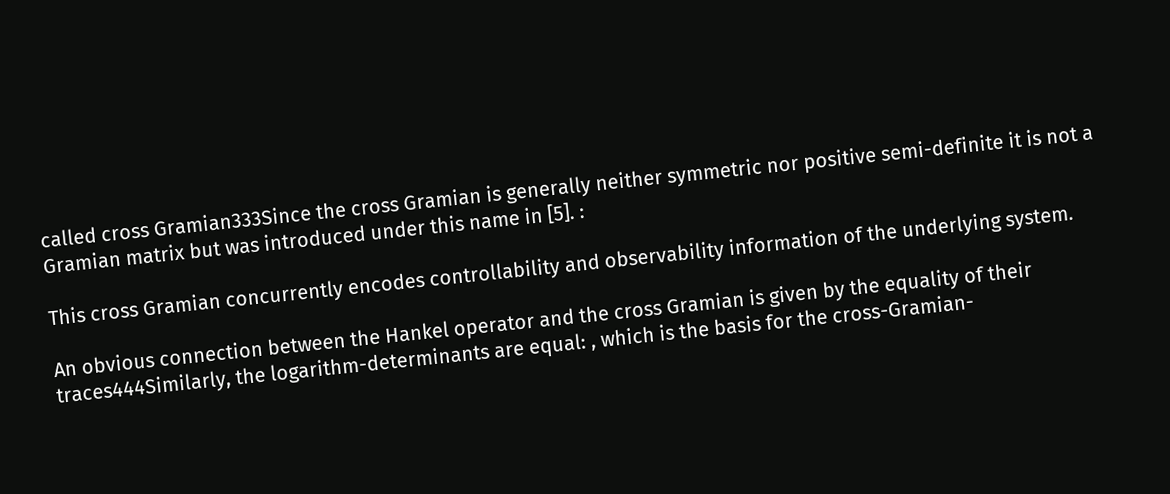called cross Gramian333Since the cross Gramian is generally neither symmetric nor positive semi-definite it is not a Gramian matrix but was introduced under this name in [5]. :

This cross Gramian concurrently encodes controllability and observability information of the underlying system.

An obvious connection between the Hankel operator and the cross Gramian is given by the equality of their traces444Similarly, the logarithm-determinants are equal: , which is the basis for the cross-Gramian-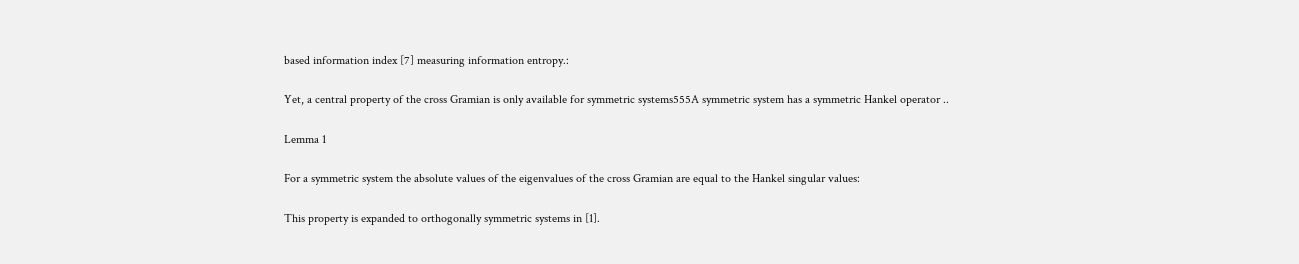based information index [7] measuring information entropy.:

Yet, a central property of the cross Gramian is only available for symmetric systems555A symmetric system has a symmetric Hankel operator ..

Lemma 1

For a symmetric system the absolute values of the eigenvalues of the cross Gramian are equal to the Hankel singular values:

This property is expanded to orthogonally symmetric systems in [1].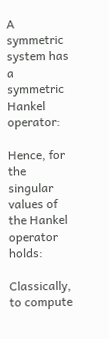A symmetric system has a symmetric Hankel operator:

Hence, for the singular values of the Hankel operator holds:

Classically, to compute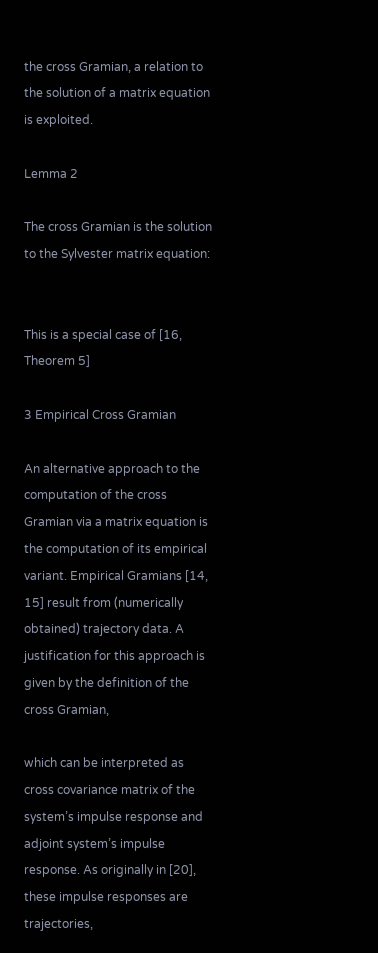the cross Gramian, a relation to the solution of a matrix equation is exploited.

Lemma 2

The cross Gramian is the solution to the Sylvester matrix equation:


This is a special case of [16, Theorem 5]

3 Empirical Cross Gramian

An alternative approach to the computation of the cross Gramian via a matrix equation is the computation of its empirical variant. Empirical Gramians [14, 15] result from (numerically obtained) trajectory data. A justification for this approach is given by the definition of the cross Gramian,

which can be interpreted as cross covariance matrix of the system’s impulse response and adjoint system’s impulse response. As originally in [20], these impulse responses are trajectories,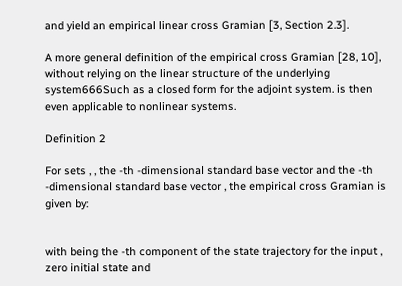and yield an empirical linear cross Gramian [3, Section 2.3].

A more general definition of the empirical cross Gramian [28, 10], without relying on the linear structure of the underlying system666Such as a closed form for the adjoint system. is then even applicable to nonlinear systems.

Definition 2

For sets , , the -th -dimensional standard base vector and the -th -dimensional standard base vector , the empirical cross Gramian is given by:


with being the -th component of the state trajectory for the input , zero initial state and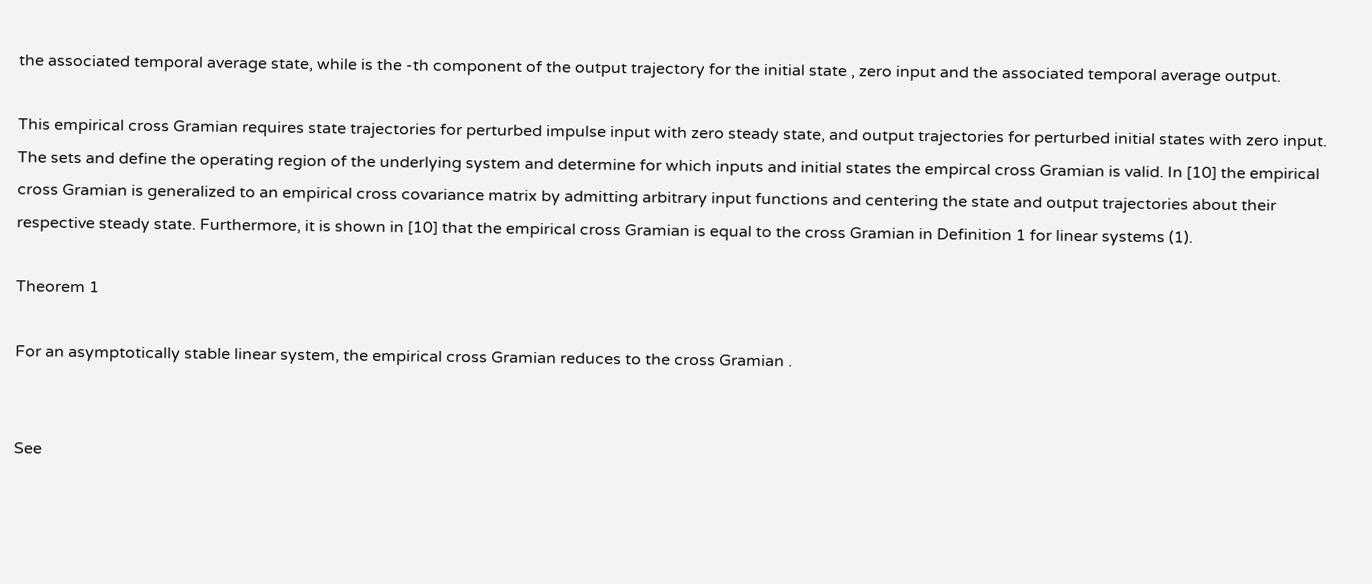the associated temporal average state, while is the -th component of the output trajectory for the initial state , zero input and the associated temporal average output.

This empirical cross Gramian requires state trajectories for perturbed impulse input with zero steady state, and output trajectories for perturbed initial states with zero input. The sets and define the operating region of the underlying system and determine for which inputs and initial states the empircal cross Gramian is valid. In [10] the empirical cross Gramian is generalized to an empirical cross covariance matrix by admitting arbitrary input functions and centering the state and output trajectories about their respective steady state. Furthermore, it is shown in [10] that the empirical cross Gramian is equal to the cross Gramian in Definition 1 for linear systems (1).

Theorem 1

For an asymptotically stable linear system, the empirical cross Gramian reduces to the cross Gramian .


See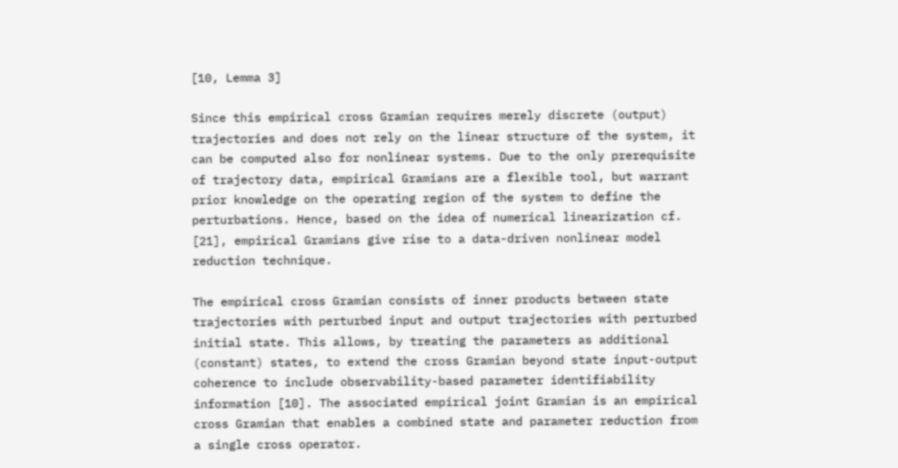[10, Lemma 3]

Since this empirical cross Gramian requires merely discrete (output) trajectories and does not rely on the linear structure of the system, it can be computed also for nonlinear systems. Due to the only prerequisite of trajectory data, empirical Gramians are a flexible tool, but warrant prior knowledge on the operating region of the system to define the perturbations. Hence, based on the idea of numerical linearization cf. [21], empirical Gramians give rise to a data-driven nonlinear model reduction technique.

The empirical cross Gramian consists of inner products between state trajectories with perturbed input and output trajectories with perturbed initial state. This allows, by treating the parameters as additional (constant) states, to extend the cross Gramian beyond state input-output coherence to include observability-based parameter identifiability information [10]. The associated empirical joint Gramian is an empirical cross Gramian that enables a combined state and parameter reduction from a single cross operator.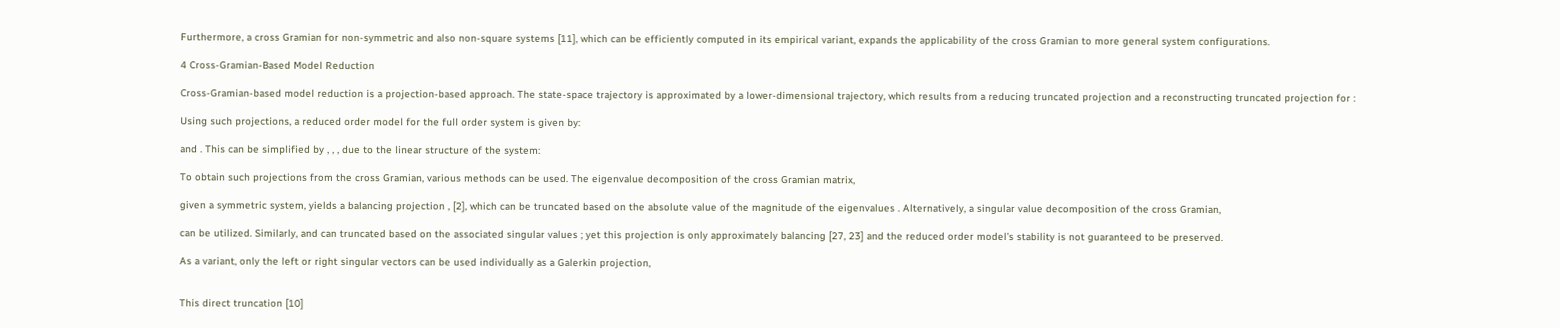Furthermore, a cross Gramian for non-symmetric and also non-square systems [11], which can be efficiently computed in its empirical variant, expands the applicability of the cross Gramian to more general system configurations.

4 Cross-Gramian-Based Model Reduction

Cross-Gramian-based model reduction is a projection-based approach. The state-space trajectory is approximated by a lower-dimensional trajectory, which results from a reducing truncated projection and a reconstructing truncated projection for :

Using such projections, a reduced order model for the full order system is given by:

and . This can be simplified by , , , due to the linear structure of the system:

To obtain such projections from the cross Gramian, various methods can be used. The eigenvalue decomposition of the cross Gramian matrix,

given a symmetric system, yields a balancing projection , [2], which can be truncated based on the absolute value of the magnitude of the eigenvalues . Alternatively, a singular value decomposition of the cross Gramian,

can be utilized. Similarly, and can truncated based on the associated singular values ; yet this projection is only approximately balancing [27, 23] and the reduced order model’s stability is not guaranteed to be preserved.

As a variant, only the left or right singular vectors can be used individually as a Galerkin projection,


This direct truncation [10]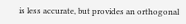is less accurate, but provides an orthogonal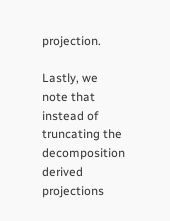projection.

Lastly, we note that instead of truncating the decomposition derived projections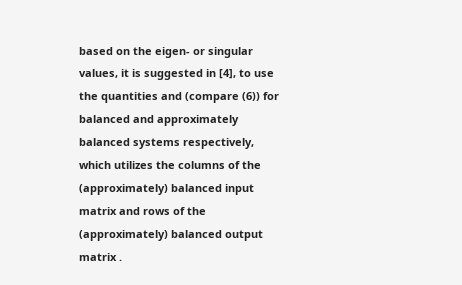based on the eigen- or singular values, it is suggested in [4], to use the quantities and (compare (6)) for balanced and approximately balanced systems respectively, which utilizes the columns of the (approximately) balanced input matrix and rows of the (approximately) balanced output matrix .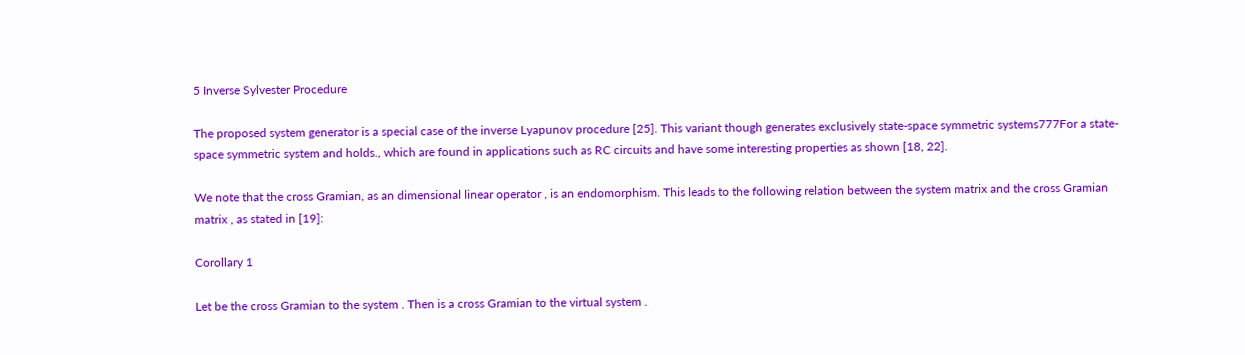5 Inverse Sylvester Procedure

The proposed system generator is a special case of the inverse Lyapunov procedure [25]. This variant though generates exclusively state-space symmetric systems777For a state-space symmetric system and holds., which are found in applications such as RC circuits and have some interesting properties as shown [18, 22].

We note that the cross Gramian, as an dimensional linear operator , is an endomorphism. This leads to the following relation between the system matrix and the cross Gramian matrix , as stated in [19]:

Corollary 1

Let be the cross Gramian to the system . Then is a cross Gramian to the virtual system .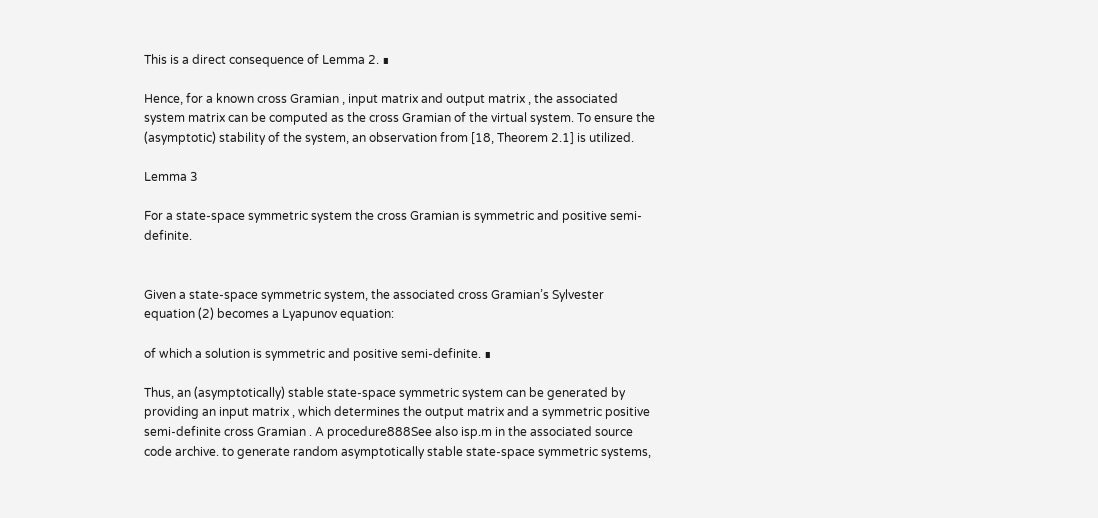This is a direct consequence of Lemma 2. ∎

Hence, for a known cross Gramian , input matrix and output matrix , the associated system matrix can be computed as the cross Gramian of the virtual system. To ensure the (asymptotic) stability of the system, an observation from [18, Theorem 2.1] is utilized.

Lemma 3

For a state-space symmetric system the cross Gramian is symmetric and positive semi-definite.


Given a state-space symmetric system, the associated cross Gramian’s Sylvester equation (2) becomes a Lyapunov equation:

of which a solution is symmetric and positive semi-definite. ∎

Thus, an (asymptotically) stable state-space symmetric system can be generated by providing an input matrix , which determines the output matrix and a symmetric positive semi-definite cross Gramian . A procedure888See also isp.m in the associated source code archive. to generate random asymptotically stable state-space symmetric systems,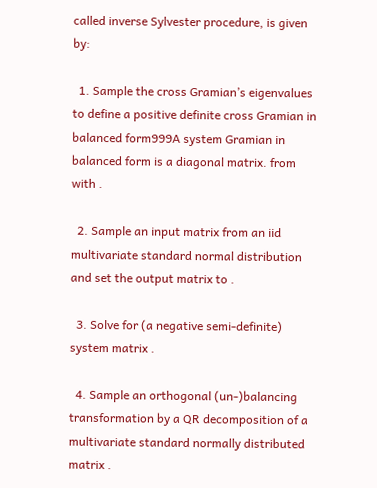called inverse Sylvester procedure, is given by:

  1. Sample the cross Gramian’s eigenvalues to define a positive definite cross Gramian in balanced form999A system Gramian in balanced form is a diagonal matrix. from with .

  2. Sample an input matrix from an iid multivariate standard normal distribution and set the output matrix to .

  3. Solve for (a negative semi-definite) system matrix .

  4. Sample an orthogonal (un-)balancing transformation by a QR decomposition of a multivariate standard normally distributed matrix .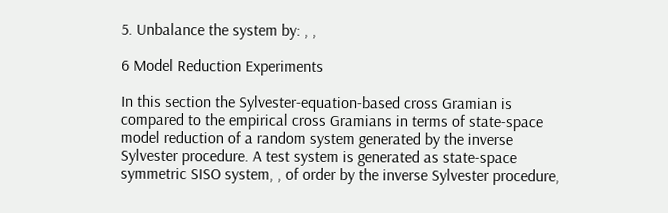5. Unbalance the system by: , ,

6 Model Reduction Experiments

In this section the Sylvester-equation-based cross Gramian is compared to the empirical cross Gramians in terms of state-space model reduction of a random system generated by the inverse Sylvester procedure. A test system is generated as state-space symmetric SISO system, , of order by the inverse Sylvester procedure,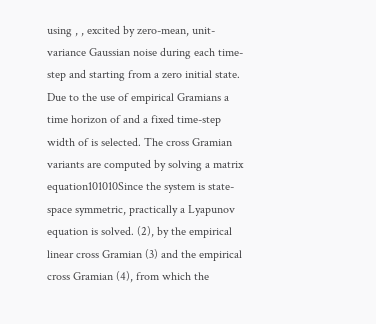using , , excited by zero-mean, unit-variance Gaussian noise during each time-step and starting from a zero initial state. Due to the use of empirical Gramians a time horizon of and a fixed time-step width of is selected. The cross Gramian variants are computed by solving a matrix equation101010Since the system is state-space symmetric, practically a Lyapunov equation is solved. (2), by the empirical linear cross Gramian (3) and the empirical cross Gramian (4), from which the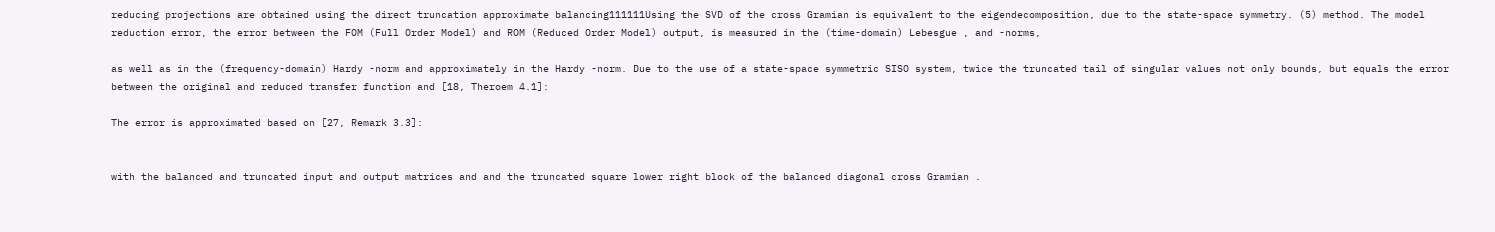reducing projections are obtained using the direct truncation approximate balancing111111Using the SVD of the cross Gramian is equivalent to the eigendecomposition, due to the state-space symmetry. (5) method. The model reduction error, the error between the FOM (Full Order Model) and ROM (Reduced Order Model) output, is measured in the (time-domain) Lebesgue , and -norms,

as well as in the (frequency-domain) Hardy -norm and approximately in the Hardy -norm. Due to the use of a state-space symmetric SISO system, twice the truncated tail of singular values not only bounds, but equals the error between the original and reduced transfer function and [18, Theroem 4.1]:

The error is approximated based on [27, Remark 3.3]:


with the balanced and truncated input and output matrices and and the truncated square lower right block of the balanced diagonal cross Gramian .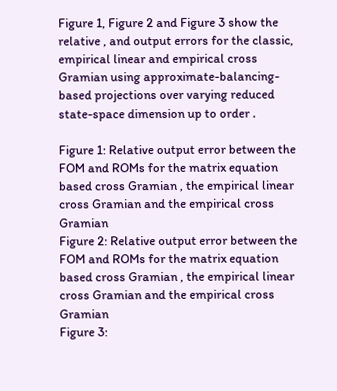Figure 1, Figure 2 and Figure 3 show the relative , and output errors for the classic, empirical linear and empirical cross Gramian using approximate-balancing-based projections over varying reduced state-space dimension up to order .

Figure 1: Relative output error between the FOM and ROMs for the matrix equation based cross Gramian , the empirical linear cross Gramian and the empirical cross Gramian
Figure 2: Relative output error between the FOM and ROMs for the matrix equation based cross Gramian , the empirical linear cross Gramian and the empirical cross Gramian
Figure 3: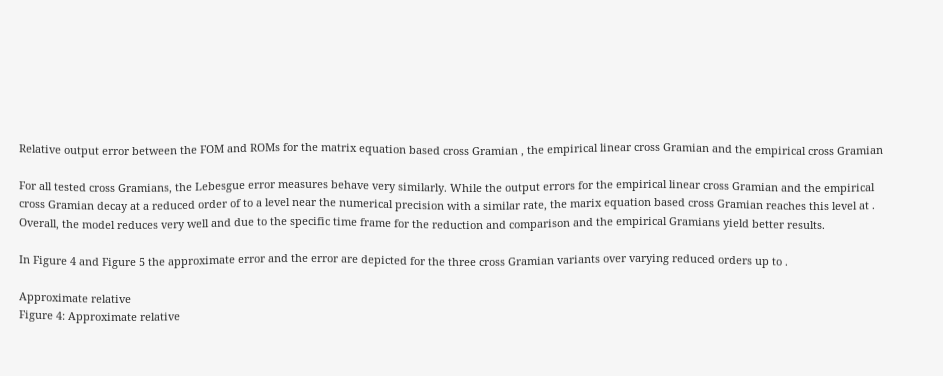Relative output error between the FOM and ROMs for the matrix equation based cross Gramian , the empirical linear cross Gramian and the empirical cross Gramian

For all tested cross Gramians, the Lebesgue error measures behave very similarly. While the output errors for the empirical linear cross Gramian and the empirical cross Gramian decay at a reduced order of to a level near the numerical precision with a similar rate, the marix equation based cross Gramian reaches this level at . Overall, the model reduces very well and due to the specific time frame for the reduction and comparison and the empirical Gramians yield better results.

In Figure 4 and Figure 5 the approximate error and the error are depicted for the three cross Gramian variants over varying reduced orders up to .

Approximate relative
Figure 4: Approximate relative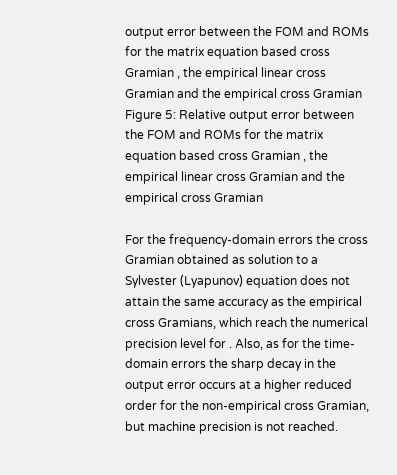output error between the FOM and ROMs for the matrix equation based cross Gramian , the empirical linear cross Gramian and the empirical cross Gramian
Figure 5: Relative output error between the FOM and ROMs for the matrix equation based cross Gramian , the empirical linear cross Gramian and the empirical cross Gramian

For the frequency-domain errors the cross Gramian obtained as solution to a Sylvester (Lyapunov) equation does not attain the same accuracy as the empirical cross Gramians, which reach the numerical precision level for . Also, as for the time-domain errors the sharp decay in the output error occurs at a higher reduced order for the non-empirical cross Gramian, but machine precision is not reached.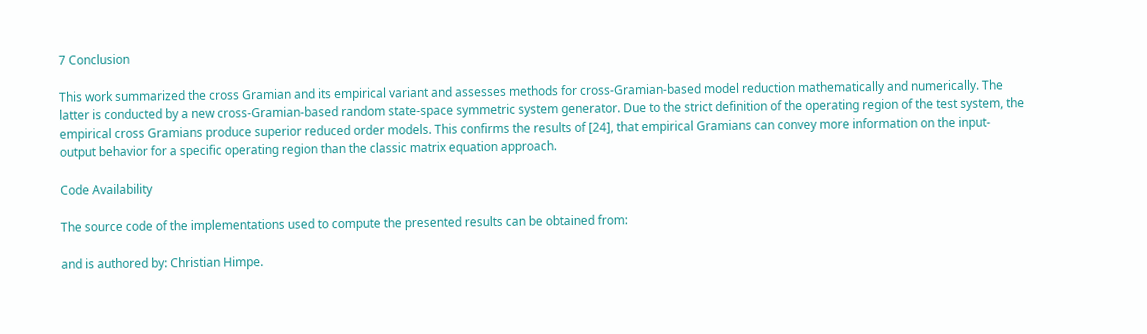7 Conclusion

This work summarized the cross Gramian and its empirical variant and assesses methods for cross-Gramian-based model reduction mathematically and numerically. The latter is conducted by a new cross-Gramian-based random state-space symmetric system generator. Due to the strict definition of the operating region of the test system, the empirical cross Gramians produce superior reduced order models. This confirms the results of [24], that empirical Gramians can convey more information on the input-output behavior for a specific operating region than the classic matrix equation approach.

Code Availability

The source code of the implementations used to compute the presented results can be obtained from:

and is authored by: Christian Himpe.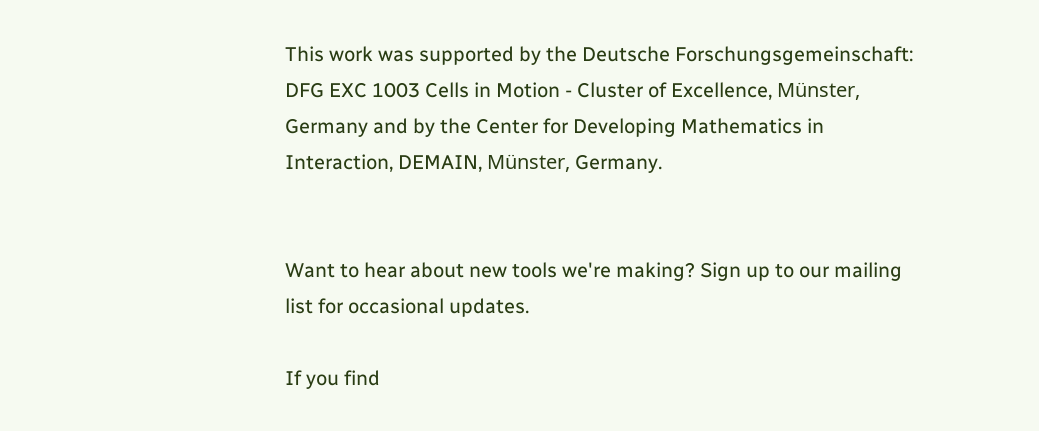This work was supported by the Deutsche Forschungsgemeinschaft: DFG EXC 1003 Cells in Motion - Cluster of Excellence, Münster, Germany and by the Center for Developing Mathematics in Interaction, DEMAIN, Münster, Germany.


Want to hear about new tools we're making? Sign up to our mailing list for occasional updates.

If you find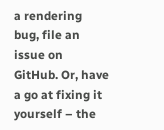a rendering bug, file an issue on GitHub. Or, have a go at fixing it yourself – the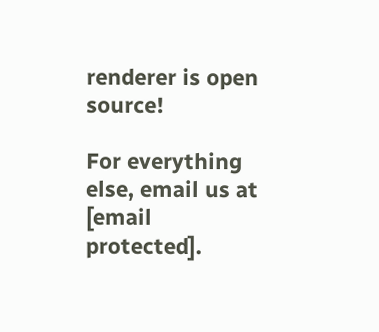renderer is open source!

For everything else, email us at [email protected].